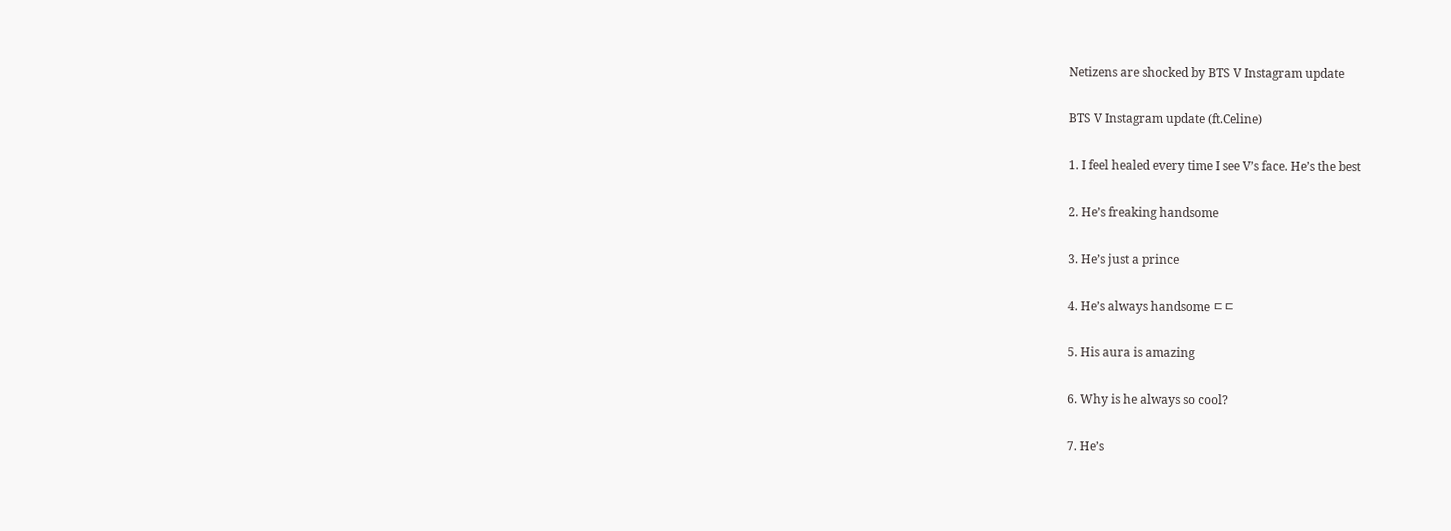Netizens are shocked by BTS V Instagram update

BTS V Instagram update (ft.Celine)

1. I feel healed every time I see V’s face. He’s the best

2. He’s freaking handsome

3. He’s just a prince

4. He’s always handsome ㄷㄷ

5. His aura is amazing

6. Why is he always so cool?

7. He’s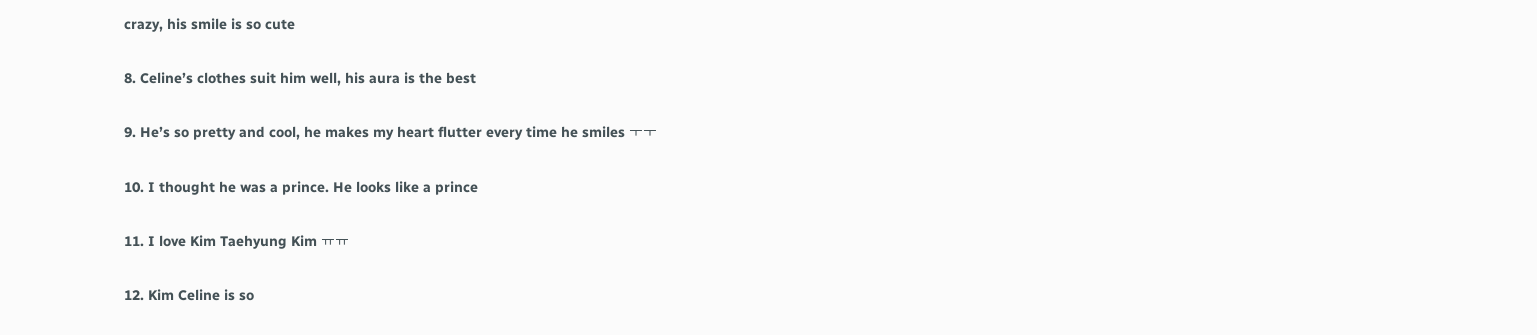crazy, his smile is so cute

8. Celine’s clothes suit him well, his aura is the best

9. He’s so pretty and cool, he makes my heart flutter every time he smiles ㅜㅜ

10. I thought he was a prince. He looks like a prince

11. I love Kim Taehyung Kim ㅠㅠ

12. Kim Celine is so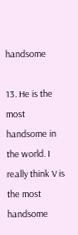handsome

13. He is the most handsome in the world. I really think V is the most handsome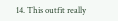14. This outfit really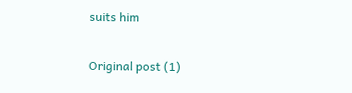suits him

Original post (1)